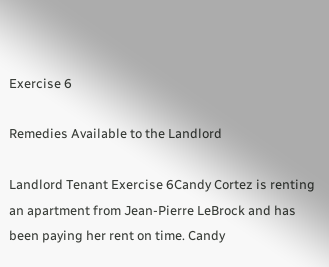Exercise 6

Remedies Available to the Landlord

Landlord Tenant Exercise 6Candy Cortez is renting an apartment from Jean-Pierre LeBrock and has been paying her rent on time. Candy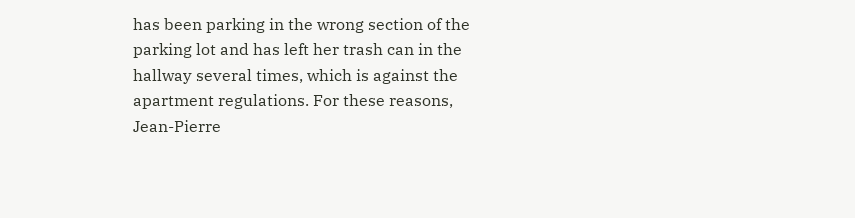has been parking in the wrong section of the parking lot and has left her trash can in the hallway several times, which is against the apartment regulations. For these reasons, Jean-Pierre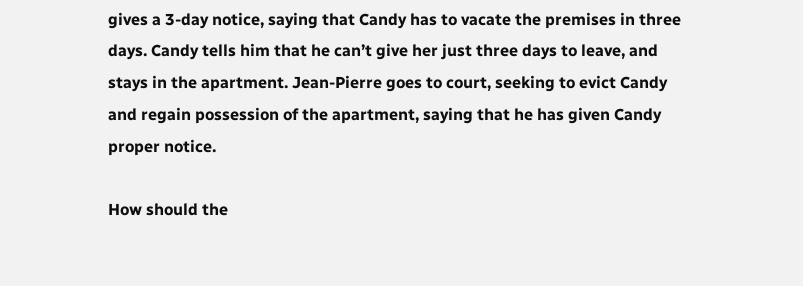gives a 3-day notice, saying that Candy has to vacate the premises in three days. Candy tells him that he can’t give her just three days to leave, and stays in the apartment. Jean-Pierre goes to court, seeking to evict Candy and regain possession of the apartment, saying that he has given Candy proper notice.

How should the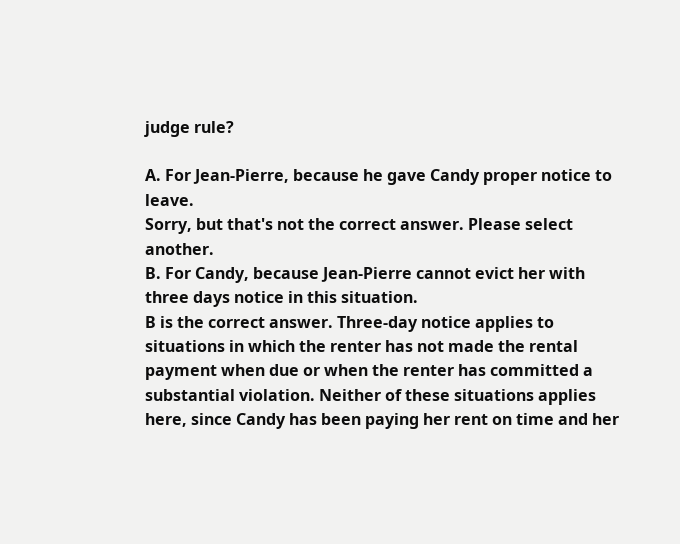judge rule?

A. For Jean-Pierre, because he gave Candy proper notice to leave.
Sorry, but that's not the correct answer. Please select another.
B. For Candy, because Jean-Pierre cannot evict her with three days notice in this situation.
B is the correct answer. Three-day notice applies to situations in which the renter has not made the rental payment when due or when the renter has committed a substantial violation. Neither of these situations applies here, since Candy has been paying her rent on time and her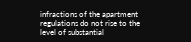infractions of the apartment regulations do not rise to the level of substantial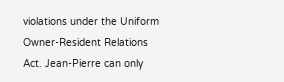violations under the Uniform Owner-Resident Relations Act. Jean-Pierre can only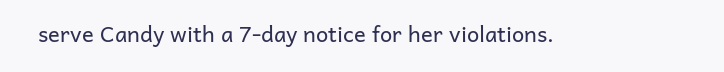serve Candy with a 7-day notice for her violations.